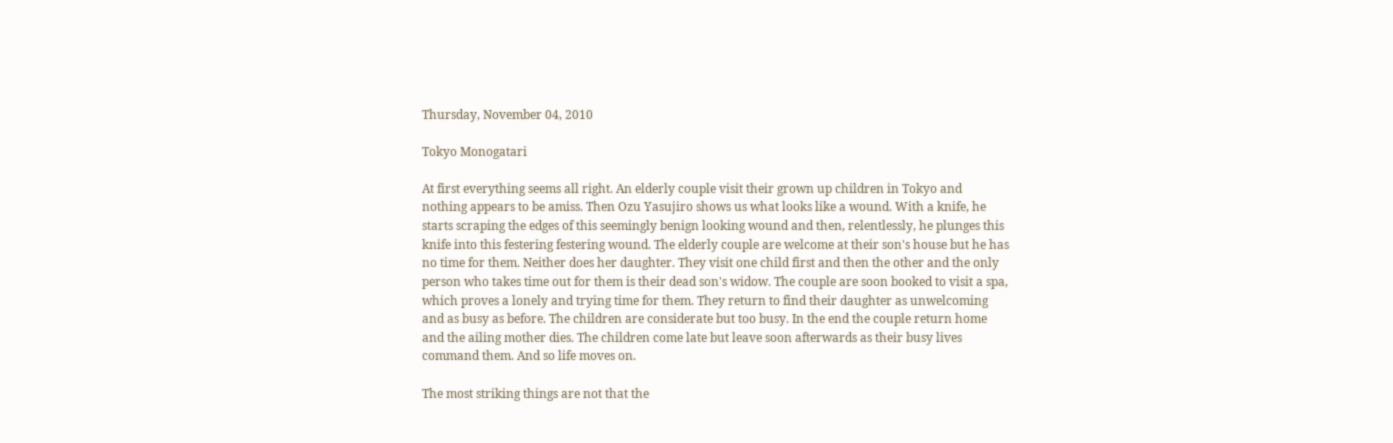Thursday, November 04, 2010

Tokyo Monogatari

At first everything seems all right. An elderly couple visit their grown up children in Tokyo and nothing appears to be amiss. Then Ozu Yasujiro shows us what looks like a wound. With a knife, he starts scraping the edges of this seemingly benign looking wound and then, relentlessly, he plunges this knife into this festering festering wound. The elderly couple are welcome at their son's house but he has no time for them. Neither does her daughter. They visit one child first and then the other and the only person who takes time out for them is their dead son's widow. The couple are soon booked to visit a spa, which proves a lonely and trying time for them. They return to find their daughter as unwelcoming and as busy as before. The children are considerate but too busy. In the end the couple return home and the ailing mother dies. The children come late but leave soon afterwards as their busy lives command them. And so life moves on.

The most striking things are not that the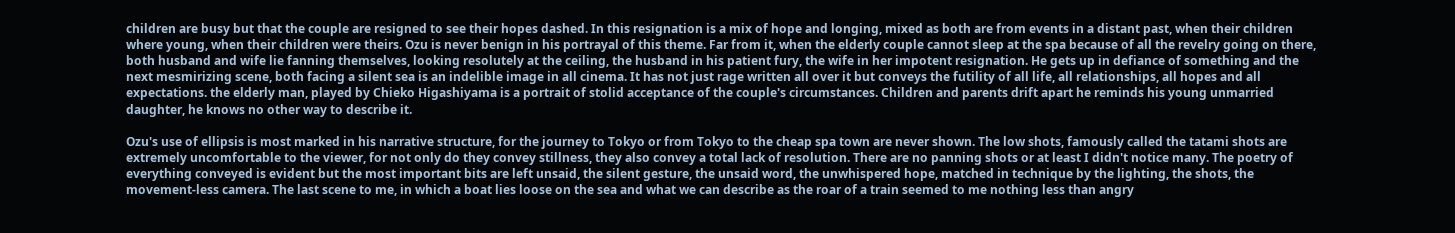children are busy but that the couple are resigned to see their hopes dashed. In this resignation is a mix of hope and longing, mixed as both are from events in a distant past, when their children where young, when their children were theirs. Ozu is never benign in his portrayal of this theme. Far from it, when the elderly couple cannot sleep at the spa because of all the revelry going on there, both husband and wife lie fanning themselves, looking resolutely at the ceiling, the husband in his patient fury, the wife in her impotent resignation. He gets up in defiance of something and the next mesmirizing scene, both facing a silent sea is an indelible image in all cinema. It has not just rage written all over it but conveys the futility of all life, all relationships, all hopes and all expectations. the elderly man, played by Chieko Higashiyama is a portrait of stolid acceptance of the couple's circumstances. Children and parents drift apart he reminds his young unmarried daughter, he knows no other way to describe it.

Ozu's use of ellipsis is most marked in his narrative structure, for the journey to Tokyo or from Tokyo to the cheap spa town are never shown. The low shots, famously called the tatami shots are extremely uncomfortable to the viewer, for not only do they convey stillness, they also convey a total lack of resolution. There are no panning shots or at least I didn't notice many. The poetry of everything conveyed is evident but the most important bits are left unsaid, the silent gesture, the unsaid word, the unwhispered hope, matched in technique by the lighting, the shots, the movement-less camera. The last scene to me, in which a boat lies loose on the sea and what we can describe as the roar of a train seemed to me nothing less than angry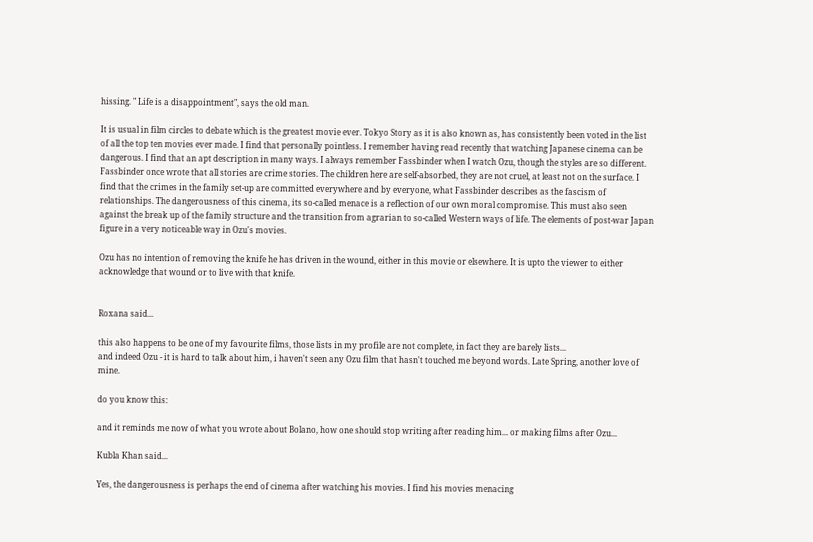hissing. " Life is a disappointment", says the old man.

It is usual in film circles to debate which is the greatest movie ever. Tokyo Story as it is also known as, has consistently been voted in the list of all the top ten movies ever made. I find that personally pointless. I remember having read recently that watching Japanese cinema can be dangerous. I find that an apt description in many ways. I always remember Fassbinder when I watch Ozu, though the styles are so different. Fassbinder once wrote that all stories are crime stories. The children here are self-absorbed, they are not cruel, at least not on the surface. I find that the crimes in the family set-up are committed everywhere and by everyone, what Fassbinder describes as the fascism of relationships. The dangerousness of this cinema, its so-called menace is a reflection of our own moral compromise. This must also seen against the break up of the family structure and the transition from agrarian to so-called Western ways of life. The elements of post-war Japan figure in a very noticeable way in Ozu's movies.

Ozu has no intention of removing the knife he has driven in the wound, either in this movie or elsewhere. It is upto the viewer to either acknowledge that wound or to live with that knife.


Roxana said...

this also happens to be one of my favourite films, those lists in my profile are not complete, in fact they are barely lists...
and indeed Ozu - it is hard to talk about him, i haven't seen any Ozu film that hasn't touched me beyond words. Late Spring, another love of mine.

do you know this:

and it reminds me now of what you wrote about Bolano, how one should stop writing after reading him... or making films after Ozu...

Kubla Khan said...

Yes, the dangerousness is perhaps the end of cinema after watching his movies. I find his movies menacing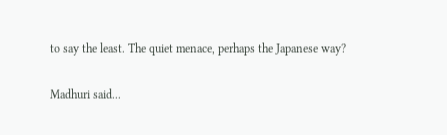to say the least. The quiet menace, perhaps the Japanese way?

Madhuri said...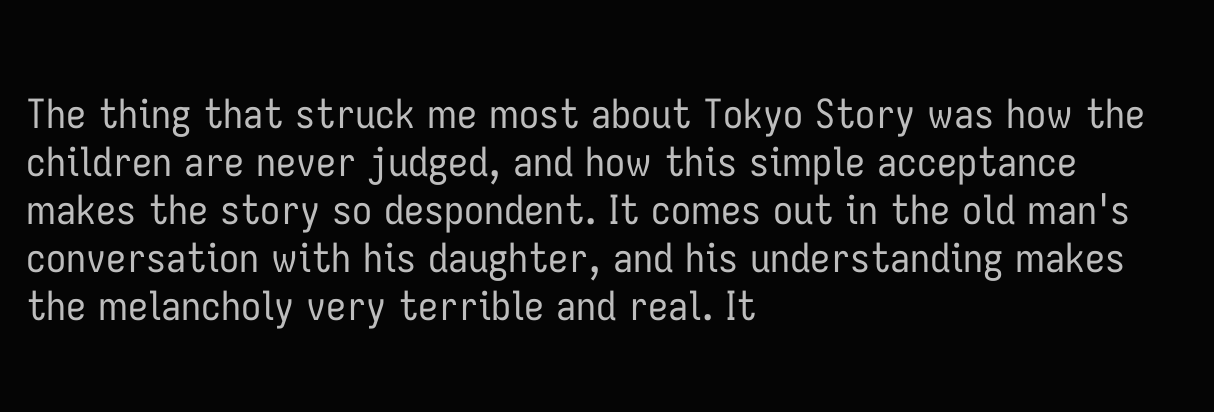The thing that struck me most about Tokyo Story was how the children are never judged, and how this simple acceptance makes the story so despondent. It comes out in the old man's conversation with his daughter, and his understanding makes the melancholy very terrible and real. It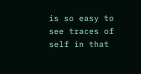is so easy to see traces of self in that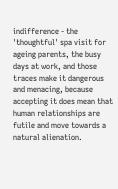indifference - the 'thoughtful' spa visit for ageing parents, the busy days at work, and those traces make it dangerous and menacing, because accepting it does mean that human relationships are futile and move towards a natural alienation.